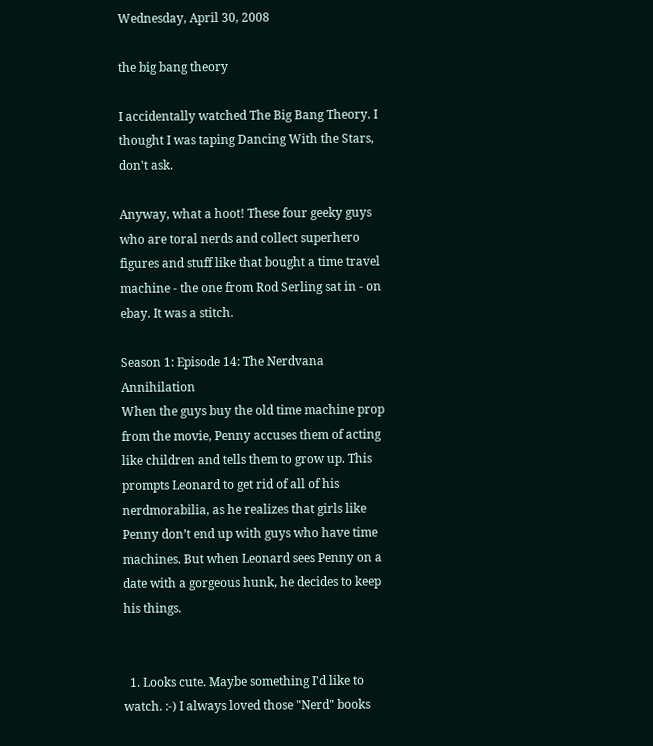Wednesday, April 30, 2008

the big bang theory

I accidentally watched The Big Bang Theory. I thought I was taping Dancing With the Stars, don't ask.

Anyway, what a hoot! These four geeky guys who are toral nerds and collect superhero figures and stuff like that bought a time travel machine - the one from Rod Serling sat in - on ebay. It was a stitch.

Season 1: Episode 14: The Nerdvana Annihilation
When the guys buy the old time machine prop from the movie, Penny accuses them of acting like children and tells them to grow up. This prompts Leonard to get rid of all of his nerdmorabilia, as he realizes that girls like Penny don’t end up with guys who have time machines. But when Leonard sees Penny on a date with a gorgeous hunk, he decides to keep his things.


  1. Looks cute. Maybe something I'd like to watch. :-) I always loved those "Nerd" books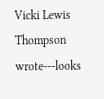Vicki Lewis Thompson wrote---looks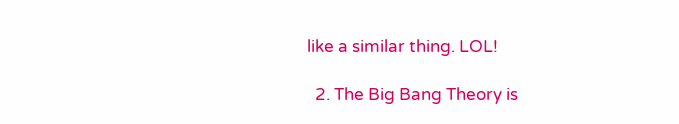like a similar thing. LOL!

  2. The Big Bang Theory is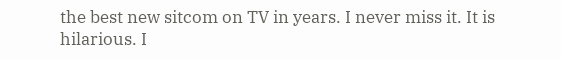the best new sitcom on TV in years. I never miss it. It is hilarious. I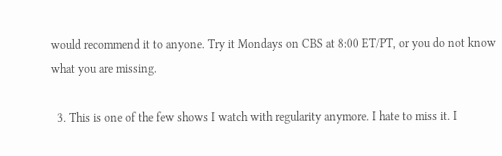would recommend it to anyone. Try it Mondays on CBS at 8:00 ET/PT, or you do not know what you are missing.

  3. This is one of the few shows I watch with regularity anymore. I hate to miss it. I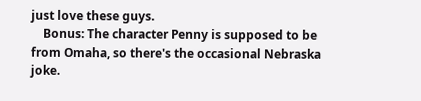just love these guys.
    Bonus: The character Penny is supposed to be from Omaha, so there's the occasional Nebraska joke.